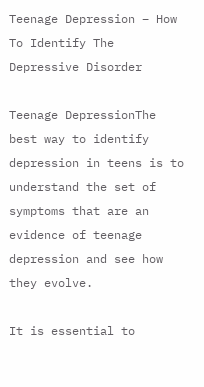Teenage Depression – How To Identify The Depressive Disorder

Teenage DepressionThe best way to identify depression in teens is to understand the set of symptoms that are an evidence of teenage depression and see how they evolve.

It is essential to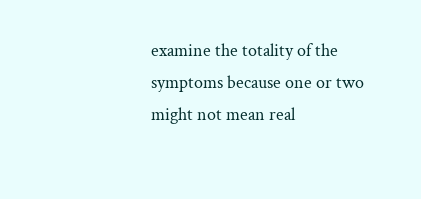examine the totality of the symptoms because one or two might not mean real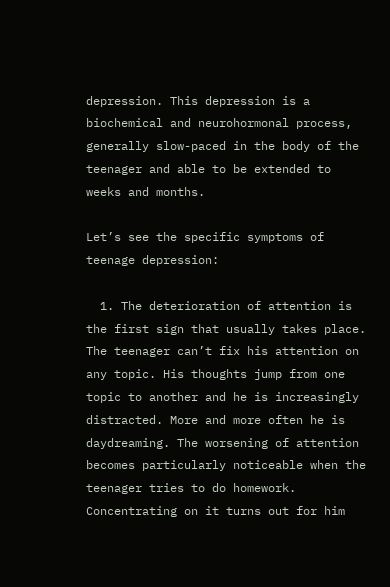depression. This depression is a biochemical and neurohormonal process, generally slow-paced in the body of the teenager and able to be extended to weeks and months.

Let’s see the specific symptoms of teenage depression:

  1. The deterioration of attention is the first sign that usually takes place. The teenager can’t fix his attention on any topic. His thoughts jump from one topic to another and he is increasingly distracted. More and more often he is daydreaming. The worsening of attention becomes particularly noticeable when the teenager tries to do homework. Concentrating on it turns out for him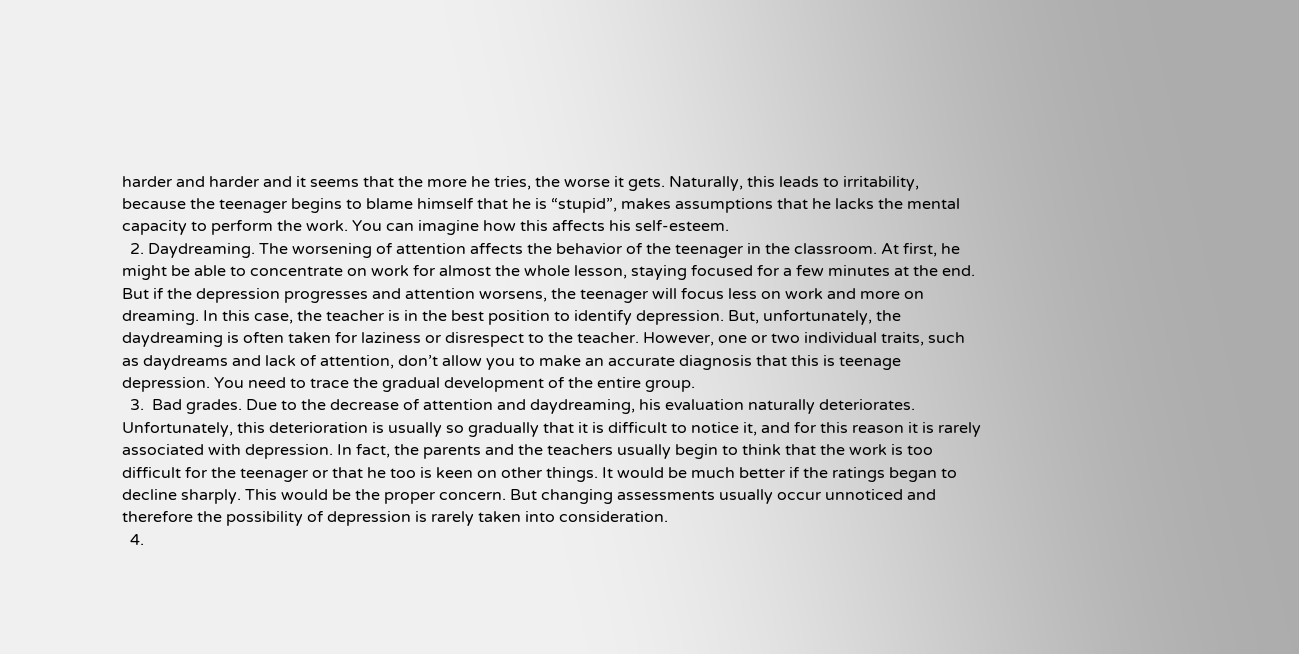harder and harder and it seems that the more he tries, the worse it gets. Naturally, this leads to irritability, because the teenager begins to blame himself that he is “stupid”, makes assumptions that he lacks the mental capacity to perform the work. You can imagine how this affects his self-esteem.
  2. Daydreaming. The worsening of attention affects the behavior of the teenager in the classroom. At first, he might be able to concentrate on work for almost the whole lesson, staying focused for a few minutes at the end. But if the depression progresses and attention worsens, the teenager will focus less on work and more on dreaming. In this case, the teacher is in the best position to identify depression. But, unfortunately, the daydreaming is often taken for laziness or disrespect to the teacher. However, one or two individual traits, such as daydreams and lack of attention, don’t allow you to make an accurate diagnosis that this is teenage depression. You need to trace the gradual development of the entire group.
  3.  Bad grades. Due to the decrease of attention and daydreaming, his evaluation naturally deteriorates. Unfortunately, this deterioration is usually so gradually that it is difficult to notice it, and for this reason it is rarely associated with depression. In fact, the parents and the teachers usually begin to think that the work is too difficult for the teenager or that he too is keen on other things. It would be much better if the ratings began to decline sharply. This would be the proper concern. But changing assessments usually occur unnoticed and therefore the possibility of depression is rarely taken into consideration.
  4.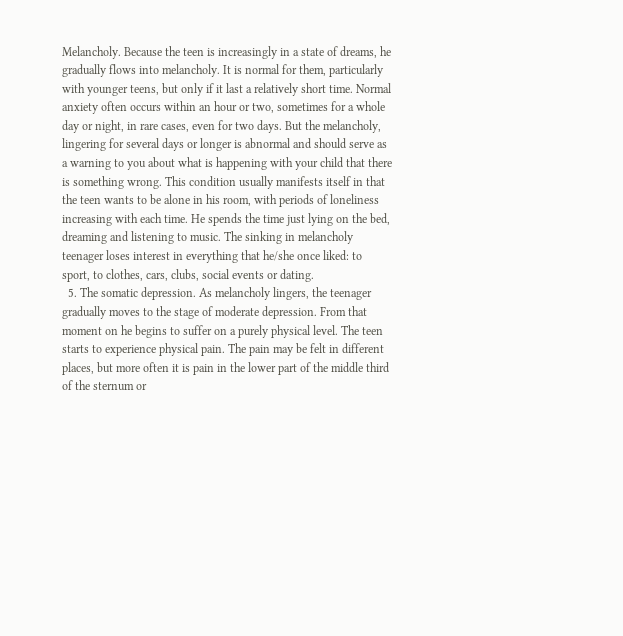Melancholy. Because the teen is increasingly in a state of dreams, he gradually flows into melancholy. It is normal for them, particularly with younger teens, but only if it last a relatively short time. Normal anxiety often occurs within an hour or two, sometimes for a whole day or night, in rare cases, even for two days. But the melancholy, lingering for several days or longer is abnormal and should serve as a warning to you about what is happening with your child that there is something wrong. This condition usually manifests itself in that the teen wants to be alone in his room, with periods of loneliness increasing with each time. He spends the time just lying on the bed, dreaming and listening to music. The sinking in melancholy teenager loses interest in everything that he/she once liked: to sport, to clothes, cars, clubs, social events or dating.
  5. The somatic depression. As melancholy lingers, the teenager gradually moves to the stage of moderate depression. From that moment on he begins to suffer on a purely physical level. The teen starts to experience physical pain. The pain may be felt in different places, but more often it is pain in the lower part of the middle third of the sternum or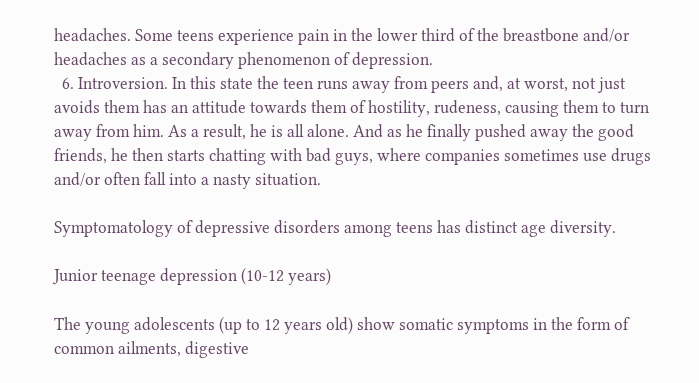headaches. Some teens experience pain in the lower third of the breastbone and/or headaches as a secondary phenomenon of depression.
  6. Introversion. In this state the teen runs away from peers and, at worst, not just avoids them has an attitude towards them of hostility, rudeness, causing them to turn away from him. As a result, he is all alone. And as he finally pushed away the good friends, he then starts chatting with bad guys, where companies sometimes use drugs and/or often fall into a nasty situation.

Symptomatology of depressive disorders among teens has distinct age diversity.

Junior teenage depression (10-12 years)

The young adolescents (up to 12 years old) show somatic symptoms in the form of common ailments, digestive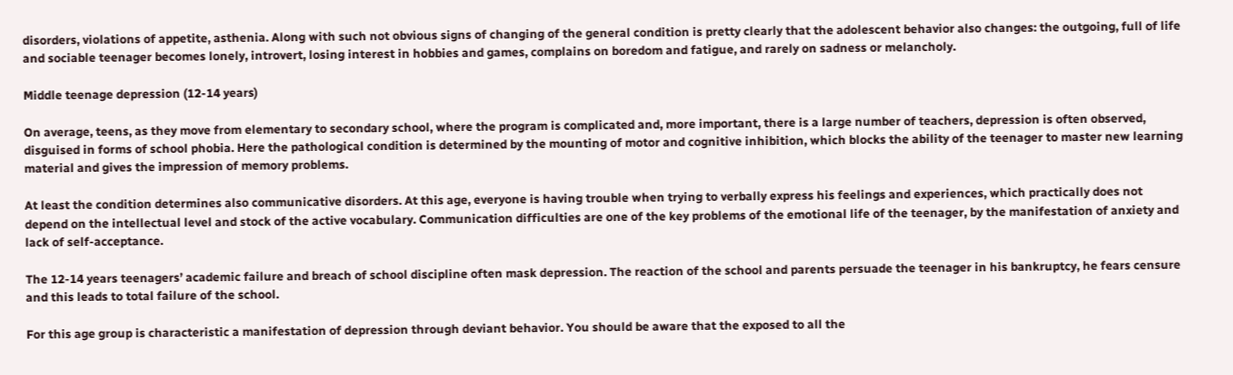disorders, violations of appetite, asthenia. Along with such not obvious signs of changing of the general condition is pretty clearly that the adolescent behavior also changes: the outgoing, full of life and sociable teenager becomes lonely, introvert, losing interest in hobbies and games, complains on boredom and fatigue, and rarely on sadness or melancholy.

Middle teenage depression (12-14 years)

On average, teens, as they move from elementary to secondary school, where the program is complicated and, more important, there is a large number of teachers, depression is often observed, disguised in forms of school phobia. Here the pathological condition is determined by the mounting of motor and cognitive inhibition, which blocks the ability of the teenager to master new learning material and gives the impression of memory problems.

At least the condition determines also communicative disorders. At this age, everyone is having trouble when trying to verbally express his feelings and experiences, which practically does not depend on the intellectual level and stock of the active vocabulary. Communication difficulties are one of the key problems of the emotional life of the teenager, by the manifestation of anxiety and lack of self-acceptance.

The 12-14 years teenagers’ academic failure and breach of school discipline often mask depression. The reaction of the school and parents persuade the teenager in his bankruptcy, he fears censure and this leads to total failure of the school.

For this age group is characteristic a manifestation of depression through deviant behavior. You should be aware that the exposed to all the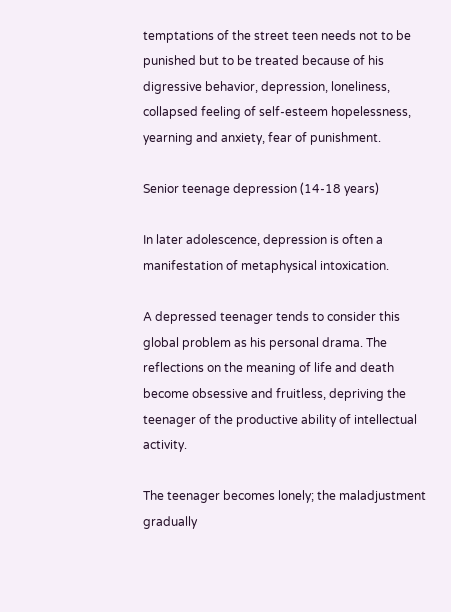temptations of the street teen needs not to be punished but to be treated because of his digressive behavior, depression, loneliness, collapsed feeling of self-esteem hopelessness, yearning and anxiety, fear of punishment.

Senior teenage depression (14-18 years)

In later adolescence, depression is often a manifestation of metaphysical intoxication.

A depressed teenager tends to consider this global problem as his personal drama. The reflections on the meaning of life and death become obsessive and fruitless, depriving the teenager of the productive ability of intellectual activity.

The teenager becomes lonely; the maladjustment gradually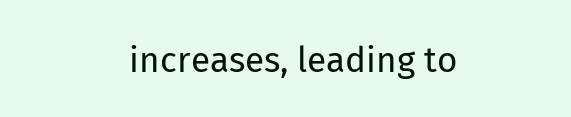increases, leading to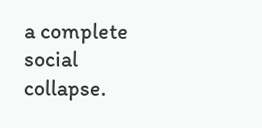a complete social collapse.